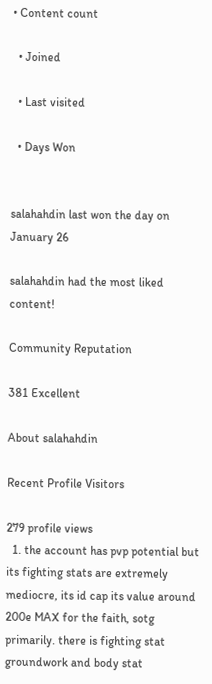• Content count

  • Joined

  • Last visited

  • Days Won


salahahdin last won the day on January 26

salahahdin had the most liked content!

Community Reputation

381 Excellent

About salahahdin

Recent Profile Visitors

279 profile views
  1. the account has pvp potential but its fighting stats are extremely mediocre, its id cap its value around 200e MAX for the faith, sotg primarily. there is fighting stat groundwork and body stat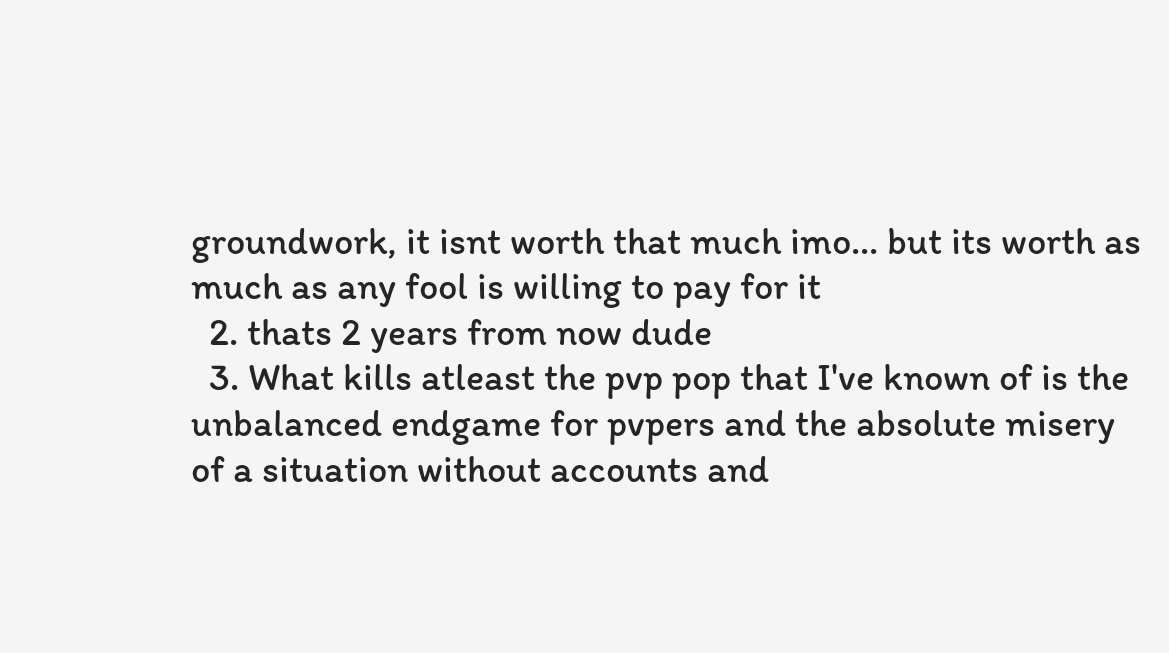groundwork, it isnt worth that much imo... but its worth as much as any fool is willing to pay for it
  2. thats 2 years from now dude
  3. What kills atleast the pvp pop that I've known of is the unbalanced endgame for pvpers and the absolute misery of a situation without accounts and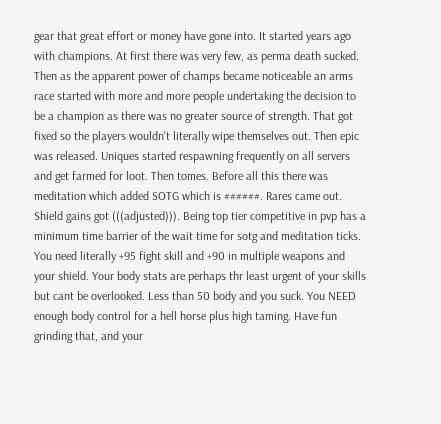gear that great effort or money have gone into. It started years ago with champions. At first there was very few, as perma death sucked. Then as the apparent power of champs became noticeable an arms race started with more and more people undertaking the decision to be a champion as there was no greater source of strength. That got fixed so the players wouldn't literally wipe themselves out. Then epic was released. Uniques started respawning frequently on all servers and get farmed for loot. Then tomes. Before all this there was meditation which added SOTG which is ######. Rares came out. Shield gains got (((adjusted))). Being top tier competitive in pvp has a minimum time barrier of the wait time for sotg and meditation ticks. You need literally +95 fight skill and +90 in multiple weapons and your shield. Your body stats are perhaps thr least urgent of your skills but cant be overlooked. Less than 50 body and you suck. You NEED enough body control for a hell horse plus high taming. Have fun grinding that, and your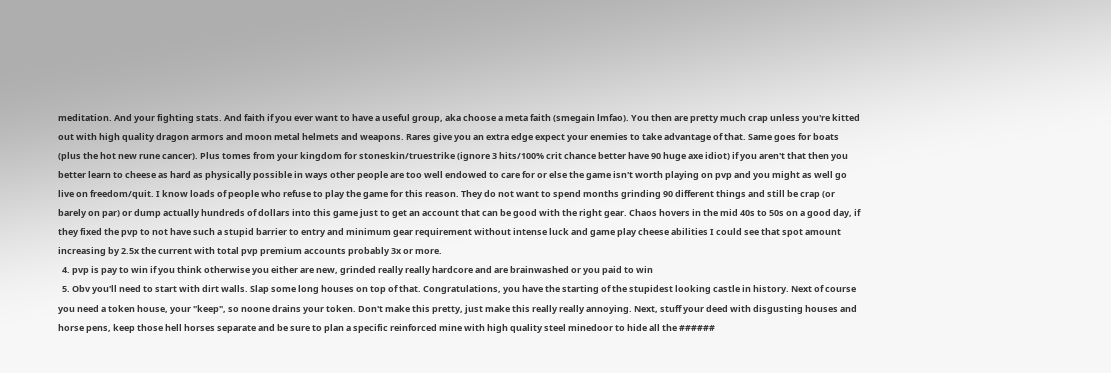meditation. And your fighting stats. And faith if you ever want to have a useful group, aka choose a meta faith (smegain lmfao). You then are pretty much crap unless you're kitted out with high quality dragon armors and moon metal helmets and weapons. Rares give you an extra edge expect your enemies to take advantage of that. Same goes for boats (plus the hot new rune cancer). Plus tomes from your kingdom for stoneskin/truestrike (ignore 3 hits/100% crit chance better have 90 huge axe idiot) if you aren't that then you better learn to cheese as hard as physically possible in ways other people are too well endowed to care for or else the game isn't worth playing on pvp and you might as well go live on freedom/quit. I know loads of people who refuse to play the game for this reason. They do not want to spend months grinding 90 different things and still be crap (or barely on par) or dump actually hundreds of dollars into this game just to get an account that can be good with the right gear. Chaos hovers in the mid 40s to 50s on a good day, if they fixed the pvp to not have such a stupid barrier to entry and minimum gear requirement without intense luck and game play cheese abilities I could see that spot amount increasing by 2.5x the current with total pvp premium accounts probably 3x or more.
  4. pvp is pay to win if you think otherwise you either are new, grinded really really hardcore and are brainwashed or you paid to win
  5. Obv you'll need to start with dirt walls. Slap some long houses on top of that. Congratulations, you have the starting of the stupidest looking castle in history. Next of course you need a token house, your "keep", so noone drains your token. Don't make this pretty, just make this really really annoying. Next, stuff your deed with disgusting houses and horse pens, keep those hell horses separate and be sure to plan a specific reinforced mine with high quality steel minedoor to hide all the ######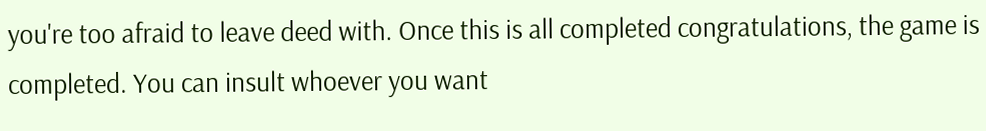you're too afraid to leave deed with. Once this is all completed congratulations, the game is completed. You can insult whoever you want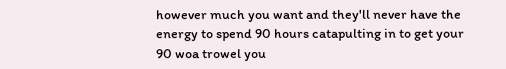however much you want and they'll never have the energy to spend 90 hours catapulting in to get your 90 woa trowel you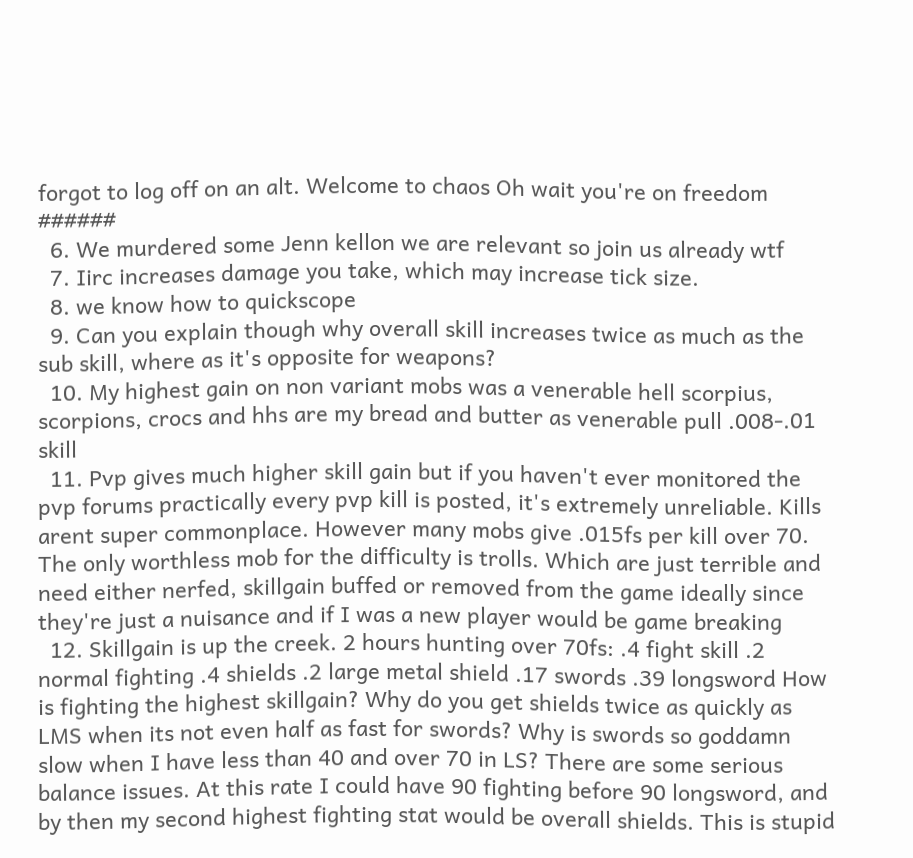forgot to log off on an alt. Welcome to chaos Oh wait you're on freedom ######
  6. We murdered some Jenn kellon we are relevant so join us already wtf
  7. Iirc increases damage you take, which may increase tick size.
  8. we know how to quickscope
  9. Can you explain though why overall skill increases twice as much as the sub skill, where as it's opposite for weapons?
  10. My highest gain on non variant mobs was a venerable hell scorpius, scorpions, crocs and hhs are my bread and butter as venerable pull .008-.01 skill
  11. Pvp gives much higher skill gain but if you haven't ever monitored the pvp forums practically every pvp kill is posted, it's extremely unreliable. Kills arent super commonplace. However many mobs give .015fs per kill over 70. The only worthless mob for the difficulty is trolls. Which are just terrible and need either nerfed, skillgain buffed or removed from the game ideally since they're just a nuisance and if I was a new player would be game breaking
  12. Skillgain is up the creek. 2 hours hunting over 70fs: .4 fight skill .2 normal fighting .4 shields .2 large metal shield .17 swords .39 longsword How is fighting the highest skillgain? Why do you get shields twice as quickly as LMS when its not even half as fast for swords? Why is swords so goddamn slow when I have less than 40 and over 70 in LS? There are some serious balance issues. At this rate I could have 90 fighting before 90 longsword, and by then my second highest fighting stat would be overall shields. This is stupid